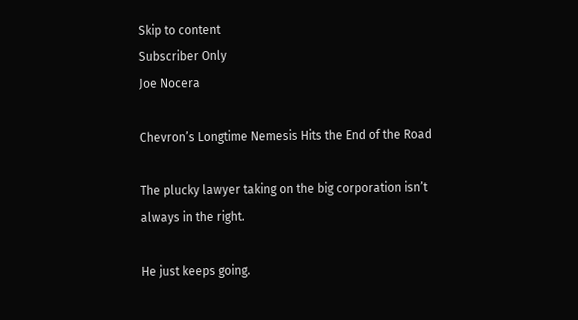Skip to content
Subscriber Only
Joe Nocera

Chevron’s Longtime Nemesis Hits the End of the Road

The plucky lawyer taking on the big corporation isn’t always in the right.

He just keeps going.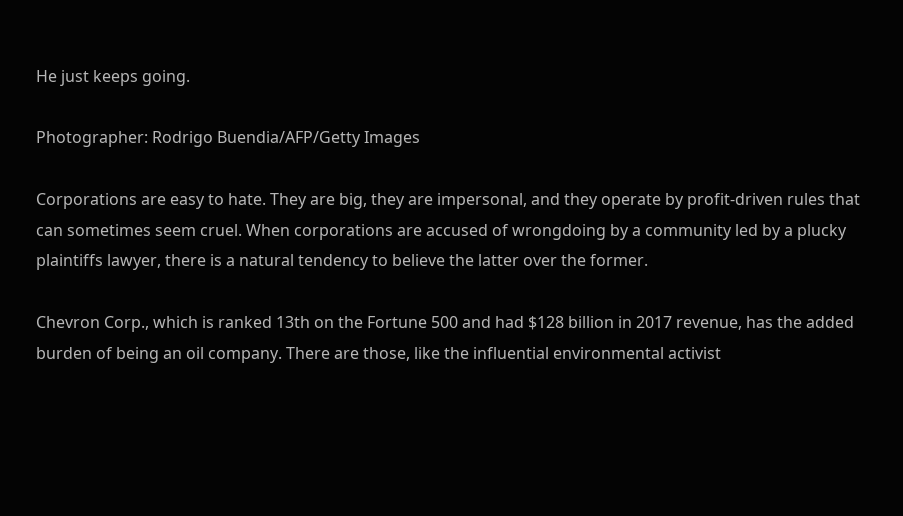He just keeps going.

Photographer: Rodrigo Buendia/AFP/Getty Images

Corporations are easy to hate. They are big, they are impersonal, and they operate by profit-driven rules that can sometimes seem cruel. When corporations are accused of wrongdoing by a community led by a plucky plaintiffs lawyer, there is a natural tendency to believe the latter over the former.

Chevron Corp., which is ranked 13th on the Fortune 500 and had $128 billion in 2017 revenue, has the added burden of being an oil company. There are those, like the influential environmental activist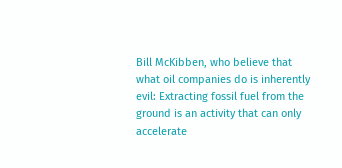Bill McKibben, who believe that what oil companies do is inherently evil: Extracting fossil fuel from the ground is an activity that can only accelerate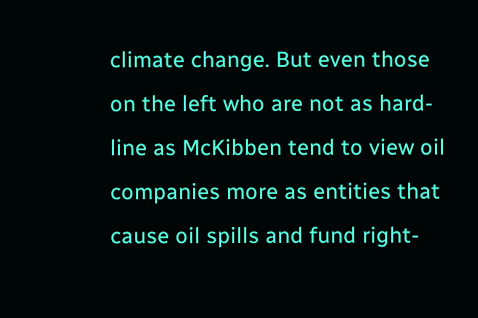climate change. But even those on the left who are not as hard-line as McKibben tend to view oil companies more as entities that cause oil spills and fund right-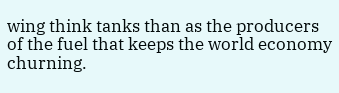wing think tanks than as the producers of the fuel that keeps the world economy churning.